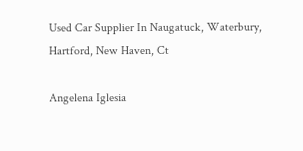Used Car Supplier In Naugatuck, Waterbury, Hartford, New Haven, Ct

Angelena Iglesia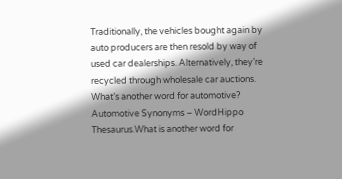Traditionally, the vehicles bought again by auto producers are then resold by way of used car dealerships. Alternatively, they’re recycled through wholesale car auctions. What’s another word for automotive? Automotive Synonyms – WordHippo Thesaurus.What is another word for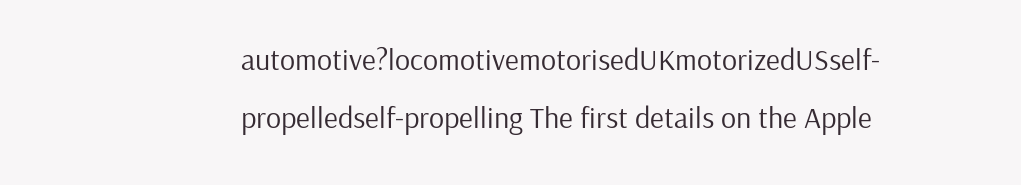automotive?locomotivemotorisedUKmotorizedUSself-propelledself-propelling The first details on the Apple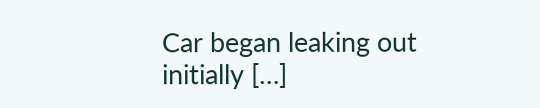Car began leaking out initially […]